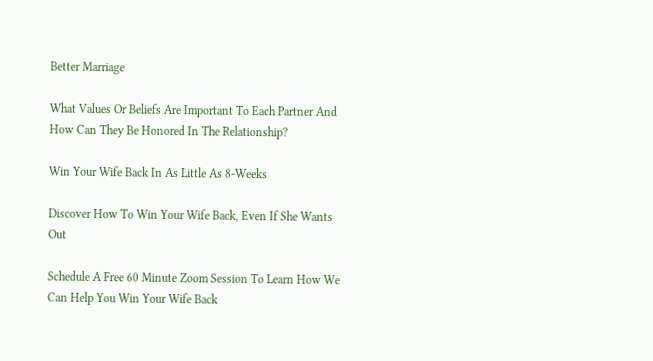Better Marriage

What Values Or Beliefs Are Important To Each Partner And How Can They Be Honored In The Relationship?

Win Your Wife Back In As Little As 8-Weeks

Discover How To Win Your Wife Back, Even If She Wants Out

Schedule A Free 60 Minute Zoom Session To Learn How We Can Help You Win Your Wife Back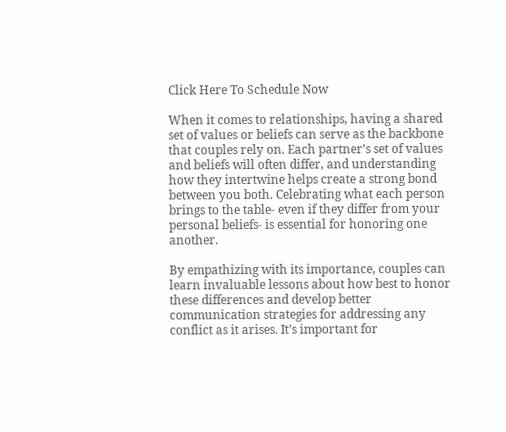Click Here To Schedule Now

When it comes to relationships, having a shared set of values or beliefs can serve as the backbone that couples rely on. Each partner’s set of values and beliefs will often differ, and understanding how they intertwine helps create a strong bond between you both. Celebrating what each person brings to the table- even if they differ from your personal beliefs- is essential for honoring one another.

By empathizing with its importance, couples can learn invaluable lessons about how best to honor these differences and develop better communication strategies for addressing any conflict as it arises. It’s important for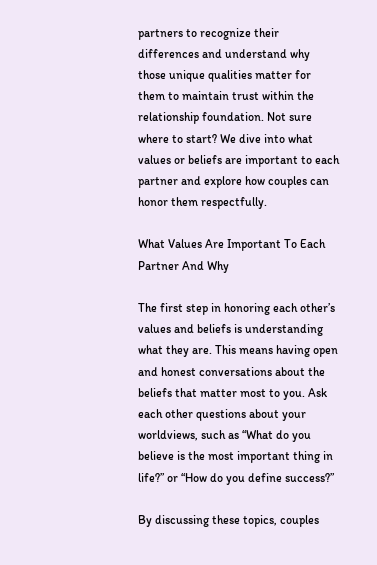partners to recognize their differences and understand why those unique qualities matter for them to maintain trust within the relationship foundation. Not sure where to start? We dive into what values or beliefs are important to each partner and explore how couples can honor them respectfully.

What Values Are Important To Each Partner And Why

The first step in honoring each other’s values and beliefs is understanding what they are. This means having open and honest conversations about the beliefs that matter most to you. Ask each other questions about your worldviews, such as “What do you believe is the most important thing in life?” or “How do you define success?”

By discussing these topics, couples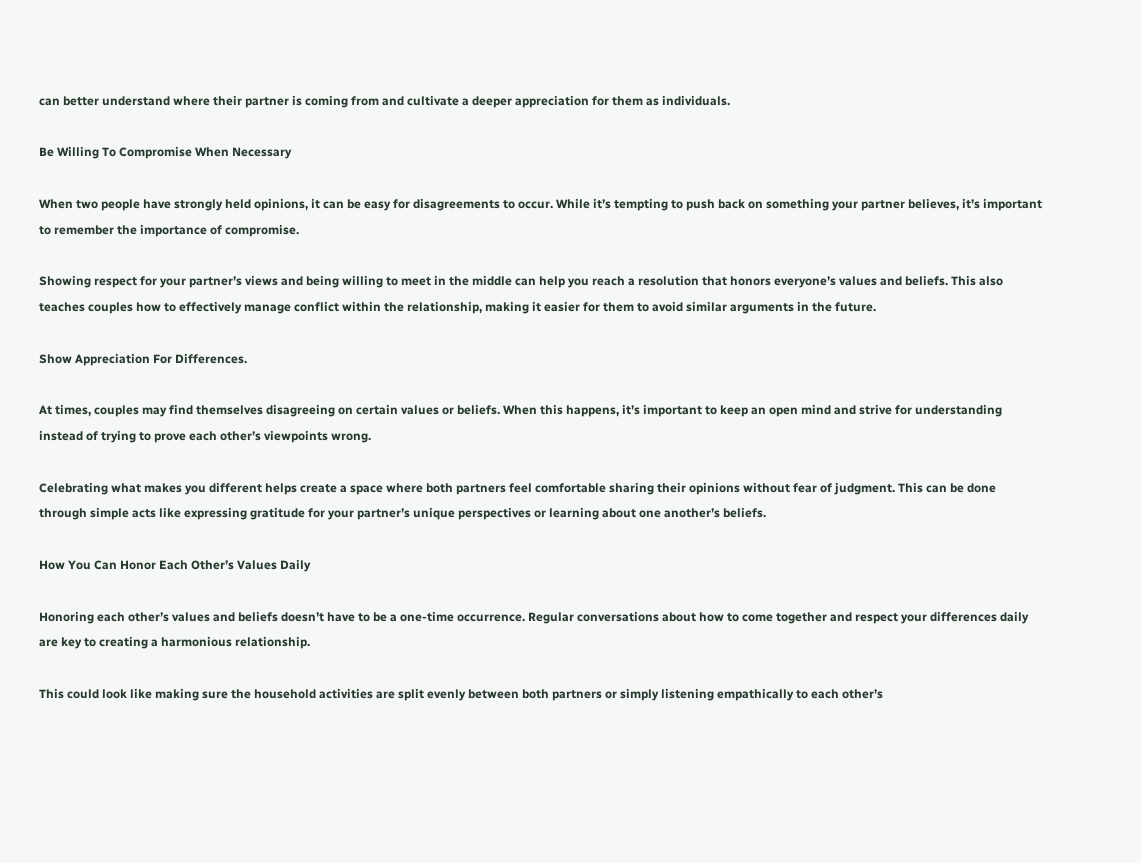can better understand where their partner is coming from and cultivate a deeper appreciation for them as individuals.

Be Willing To Compromise When Necessary

When two people have strongly held opinions, it can be easy for disagreements to occur. While it’s tempting to push back on something your partner believes, it’s important to remember the importance of compromise.

Showing respect for your partner’s views and being willing to meet in the middle can help you reach a resolution that honors everyone’s values and beliefs. This also teaches couples how to effectively manage conflict within the relationship, making it easier for them to avoid similar arguments in the future.

Show Appreciation For Differences.

At times, couples may find themselves disagreeing on certain values or beliefs. When this happens, it’s important to keep an open mind and strive for understanding instead of trying to prove each other’s viewpoints wrong.

Celebrating what makes you different helps create a space where both partners feel comfortable sharing their opinions without fear of judgment. This can be done through simple acts like expressing gratitude for your partner’s unique perspectives or learning about one another’s beliefs.

How You Can Honor Each Other’s Values Daily

Honoring each other’s values and beliefs doesn’t have to be a one-time occurrence. Regular conversations about how to come together and respect your differences daily are key to creating a harmonious relationship.

This could look like making sure the household activities are split evenly between both partners or simply listening empathically to each other’s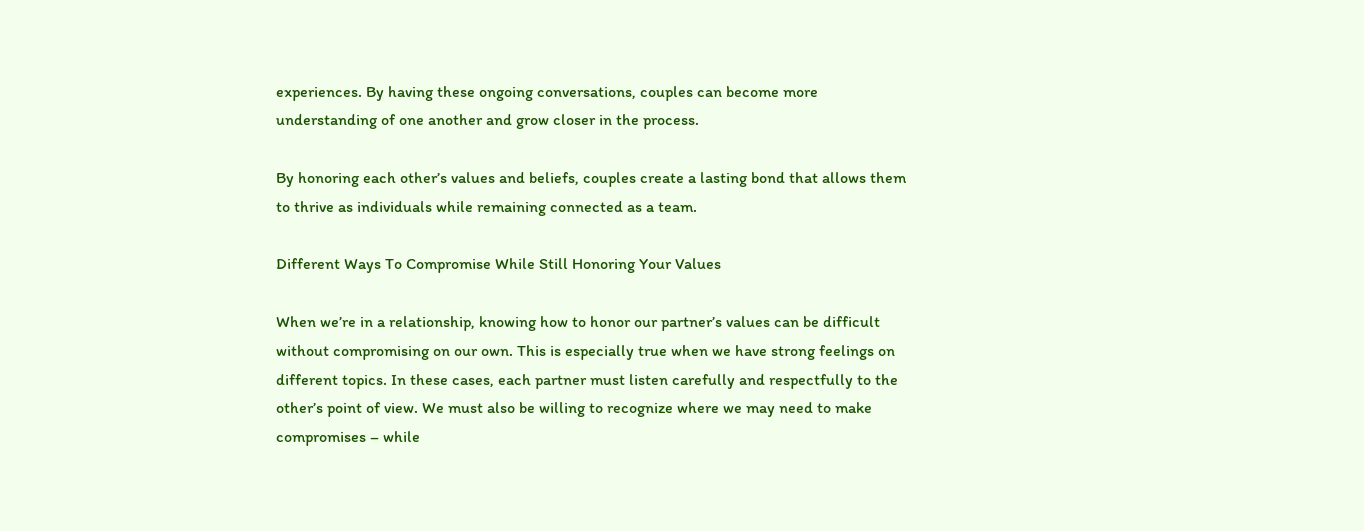experiences. By having these ongoing conversations, couples can become more understanding of one another and grow closer in the process.

By honoring each other’s values and beliefs, couples create a lasting bond that allows them to thrive as individuals while remaining connected as a team.

Different Ways To Compromise While Still Honoring Your Values

When we’re in a relationship, knowing how to honor our partner’s values can be difficult without compromising on our own. This is especially true when we have strong feelings on different topics. In these cases, each partner must listen carefully and respectfully to the other’s point of view. We must also be willing to recognize where we may need to make compromises – while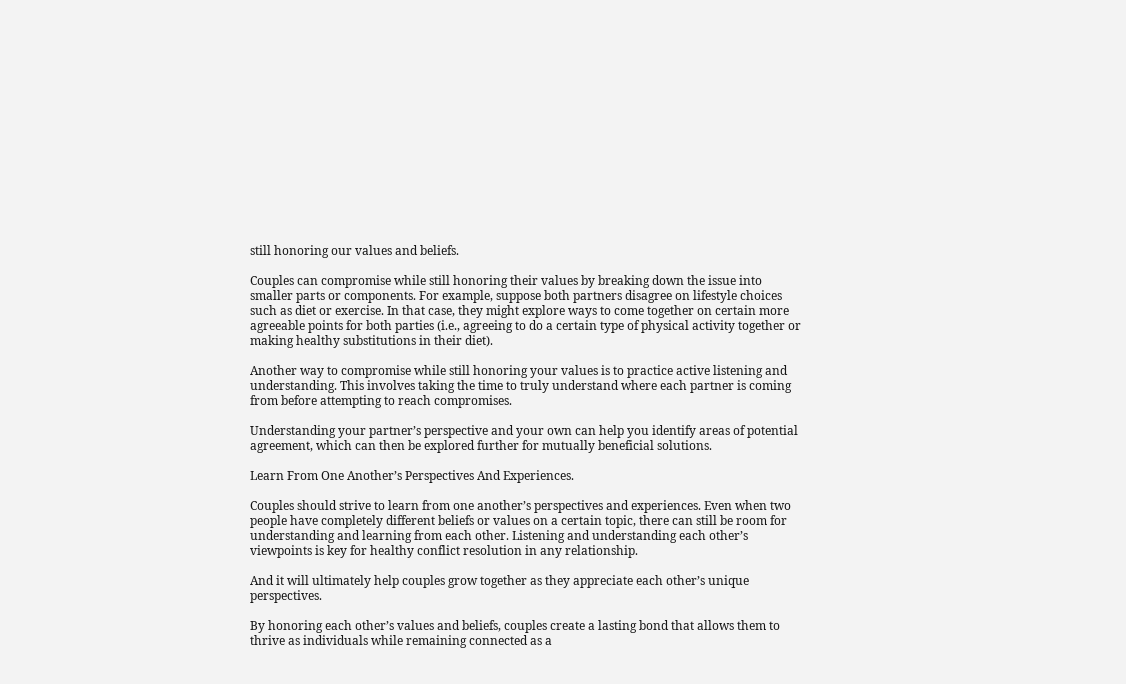still honoring our values and beliefs.

Couples can compromise while still honoring their values by breaking down the issue into smaller parts or components. For example, suppose both partners disagree on lifestyle choices such as diet or exercise. In that case, they might explore ways to come together on certain more agreeable points for both parties (i.e., agreeing to do a certain type of physical activity together or making healthy substitutions in their diet).

Another way to compromise while still honoring your values is to practice active listening and understanding. This involves taking the time to truly understand where each partner is coming from before attempting to reach compromises.

Understanding your partner’s perspective and your own can help you identify areas of potential agreement, which can then be explored further for mutually beneficial solutions.

Learn From One Another’s Perspectives And Experiences.

Couples should strive to learn from one another’s perspectives and experiences. Even when two people have completely different beliefs or values on a certain topic, there can still be room for understanding and learning from each other. Listening and understanding each other’s viewpoints is key for healthy conflict resolution in any relationship.

And it will ultimately help couples grow together as they appreciate each other’s unique perspectives.

By honoring each other’s values and beliefs, couples create a lasting bond that allows them to thrive as individuals while remaining connected as a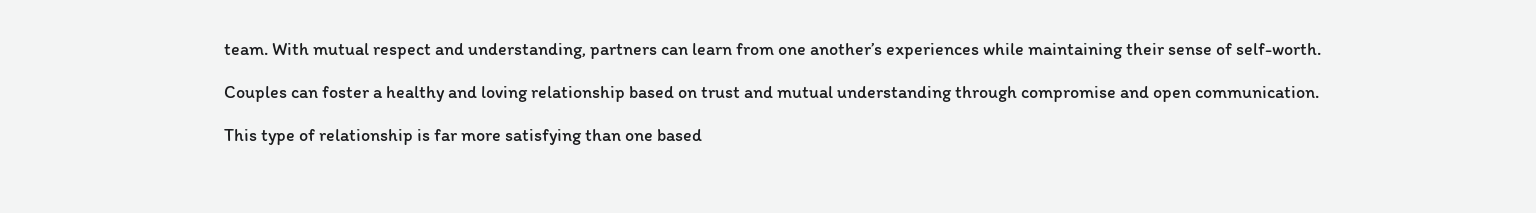team. With mutual respect and understanding, partners can learn from one another’s experiences while maintaining their sense of self-worth.

Couples can foster a healthy and loving relationship based on trust and mutual understanding through compromise and open communication.

This type of relationship is far more satisfying than one based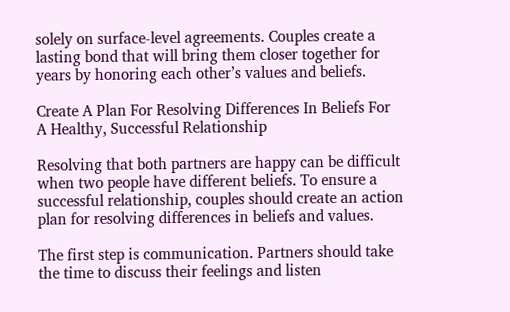solely on surface-level agreements. Couples create a lasting bond that will bring them closer together for years by honoring each other’s values and beliefs.

Create A Plan For Resolving Differences In Beliefs For A Healthy, Successful Relationship

Resolving that both partners are happy can be difficult when two people have different beliefs. To ensure a successful relationship, couples should create an action plan for resolving differences in beliefs and values.

The first step is communication. Partners should take the time to discuss their feelings and listen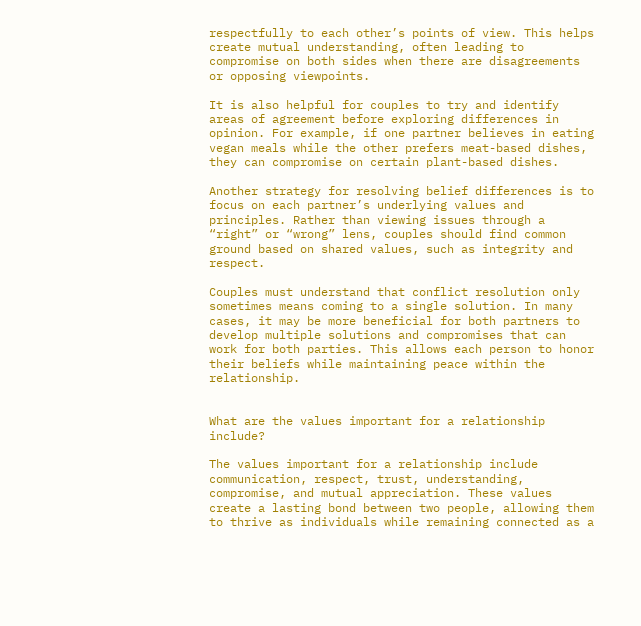respectfully to each other’s points of view. This helps create mutual understanding, often leading to compromise on both sides when there are disagreements or opposing viewpoints.

It is also helpful for couples to try and identify areas of agreement before exploring differences in opinion. For example, if one partner believes in eating vegan meals while the other prefers meat-based dishes, they can compromise on certain plant-based dishes.

Another strategy for resolving belief differences is to focus on each partner’s underlying values and principles. Rather than viewing issues through a “right” or “wrong” lens, couples should find common ground based on shared values, such as integrity and respect.

Couples must understand that conflict resolution only sometimes means coming to a single solution. In many cases, it may be more beneficial for both partners to develop multiple solutions and compromises that can work for both parties. This allows each person to honor their beliefs while maintaining peace within the relationship.


What are the values important for a relationship include?

The values important for a relationship include communication, respect, trust, understanding, compromise, and mutual appreciation. These values create a lasting bond between two people, allowing them to thrive as individuals while remaining connected as a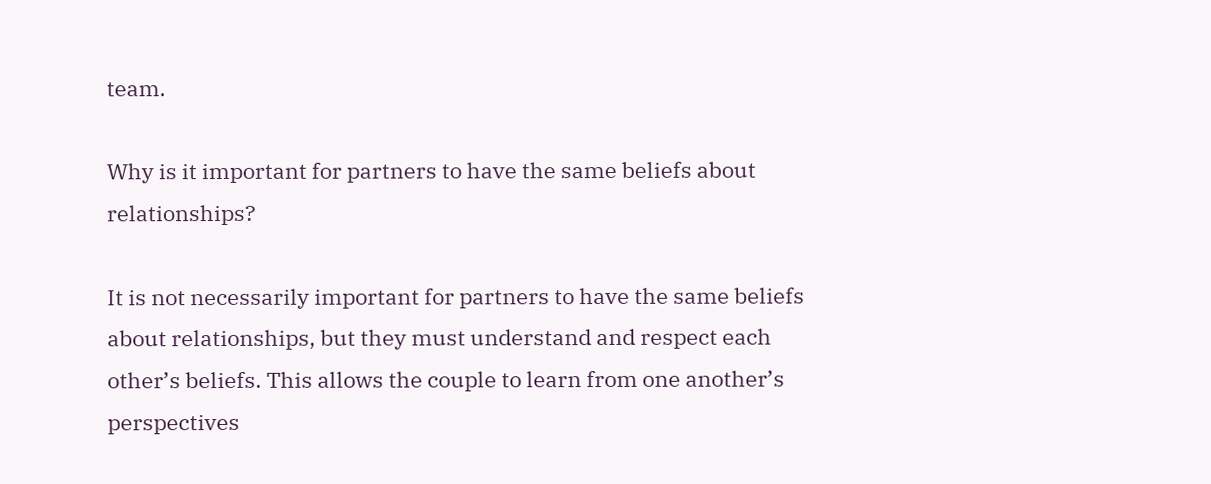team.

Why is it important for partners to have the same beliefs about relationships?

It is not necessarily important for partners to have the same beliefs about relationships, but they must understand and respect each other’s beliefs. This allows the couple to learn from one another’s perspectives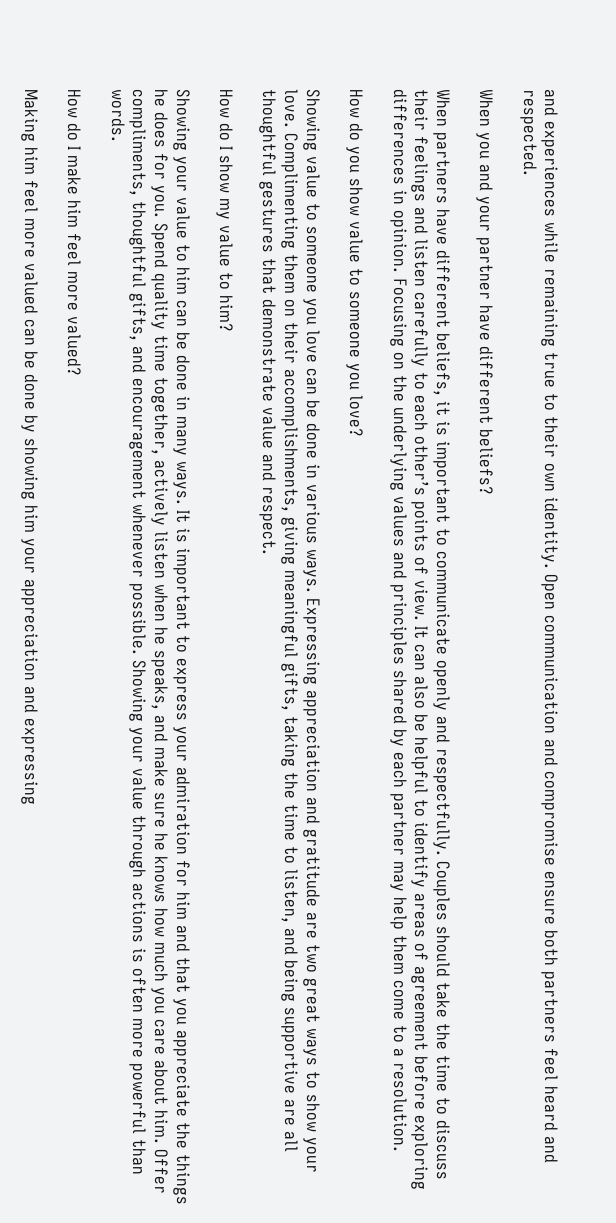and experiences while remaining true to their own identity. Open communication and compromise ensure both partners feel heard and respected.

When you and your partner have different beliefs?

When partners have different beliefs, it is important to communicate openly and respectfully. Couples should take the time to discuss their feelings and listen carefully to each other’s points of view. It can also be helpful to identify areas of agreement before exploring differences in opinion. Focusing on the underlying values and principles shared by each partner may help them come to a resolution.

How do you show value to someone you love?

Showing value to someone you love can be done in various ways. Expressing appreciation and gratitude are two great ways to show your love. Complimenting them on their accomplishments, giving meaningful gifts, taking the time to listen, and being supportive are all thoughtful gestures that demonstrate value and respect.

How do I show my value to him?

Showing your value to him can be done in many ways. It is important to express your admiration for him and that you appreciate the things he does for you. Spend quality time together, actively listen when he speaks, and make sure he knows how much you care about him. Offer compliments, thoughtful gifts, and encouragement whenever possible. Showing your value through actions is often more powerful than words.

How do I make him feel more valued?

Making him feel more valued can be done by showing him your appreciation and expressing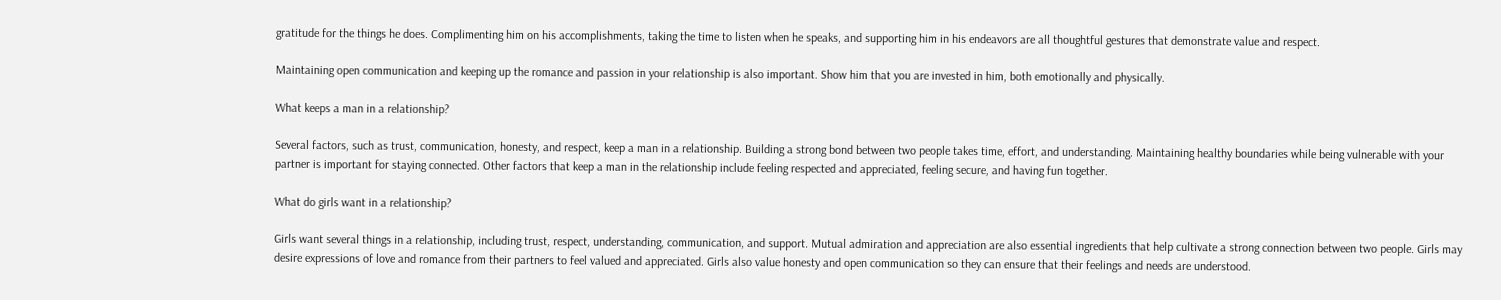gratitude for the things he does. Complimenting him on his accomplishments, taking the time to listen when he speaks, and supporting him in his endeavors are all thoughtful gestures that demonstrate value and respect.

Maintaining open communication and keeping up the romance and passion in your relationship is also important. Show him that you are invested in him, both emotionally and physically.

What keeps a man in a relationship?

Several factors, such as trust, communication, honesty, and respect, keep a man in a relationship. Building a strong bond between two people takes time, effort, and understanding. Maintaining healthy boundaries while being vulnerable with your partner is important for staying connected. Other factors that keep a man in the relationship include feeling respected and appreciated, feeling secure, and having fun together.

What do girls want in a relationship?

Girls want several things in a relationship, including trust, respect, understanding, communication, and support. Mutual admiration and appreciation are also essential ingredients that help cultivate a strong connection between two people. Girls may desire expressions of love and romance from their partners to feel valued and appreciated. Girls also value honesty and open communication so they can ensure that their feelings and needs are understood.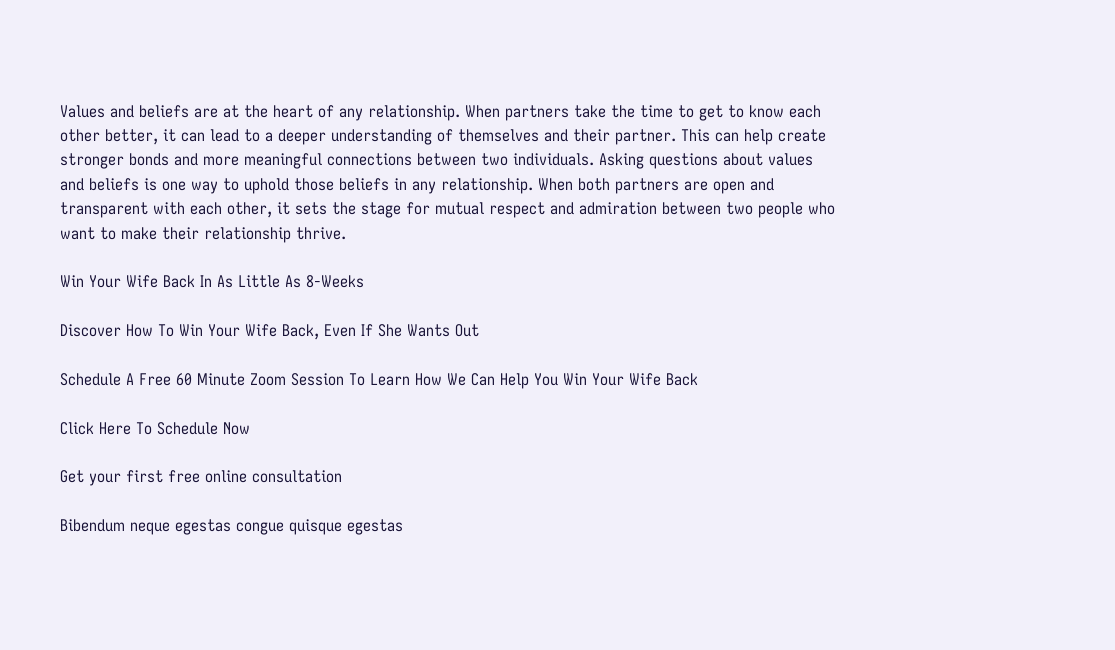Values and beliefs are at the heart of any relationship. When partners take the time to get to know each other better, it can lead to a deeper understanding of themselves and their partner. This can help create stronger bonds and more meaningful connections between two individuals. Asking questions about values and beliefs is one way to uphold those beliefs in any relationship. When both partners are open and transparent with each other, it sets the stage for mutual respect and admiration between two people who want to make their relationship thrive.

Win Your Wife Back In As Little As 8-Weeks

Discover How To Win Your Wife Back, Even If She Wants Out

Schedule A Free 60 Minute Zoom Session To Learn How We Can Help You Win Your Wife Back

Click Here To Schedule Now

Get your first free online consultation

Bibendum neque egestas congue quisque egestas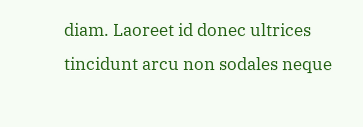diam. Laoreet id donec ultrices tincidunt arcu non sodales neque